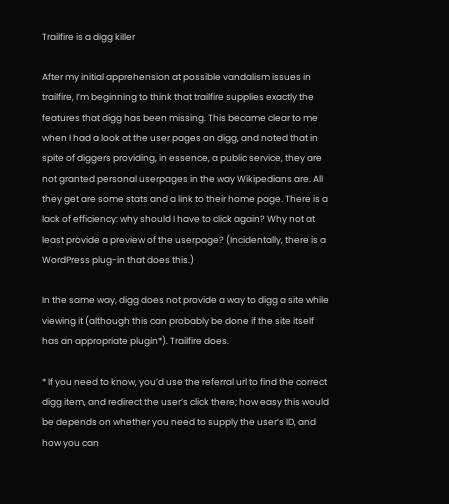Trailfire is a digg killer

After my initial apprehension at possible vandalism issues in trailfire, I’m beginning to think that trailfire supplies exactly the features that digg has been missing. This became clear to me when I had a look at the user pages on digg, and noted that in spite of diggers providing, in essence, a public service, they are not granted personal userpages in the way Wikipedians are. All they get are some stats and a link to their home page. There is a lack of efficiency: why should I have to click again? Why not at least provide a preview of the userpage? (Incidentally, there is a WordPress plug-in that does this.)

In the same way, digg does not provide a way to digg a site while viewing it (although this can probably be done if the site itself has an appropriate plugin*). Trailfire does.

* If you need to know, you’d use the referral url to find the correct digg item, and redirect the user’s click there; how easy this would be depends on whether you need to supply the user’s ID, and how you can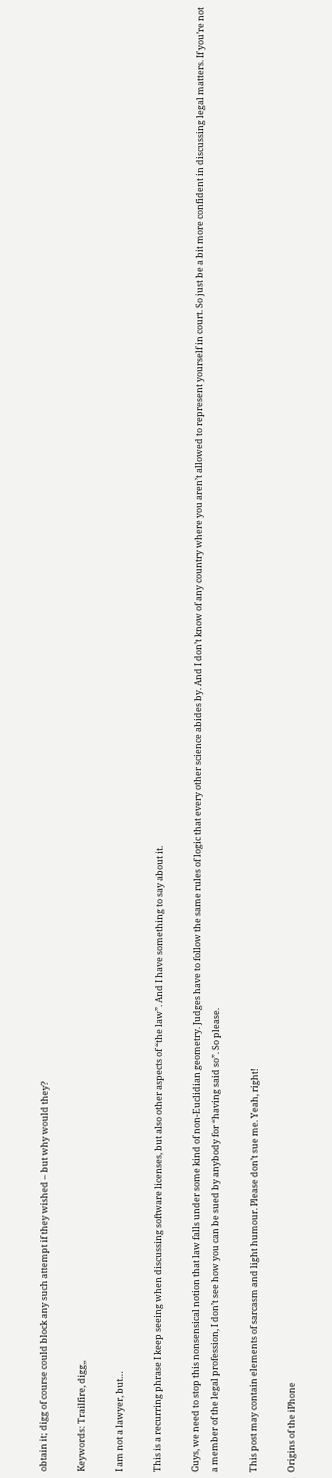obtain it; digg of course could block any such attempt if they wished – but why would they?

Keywords: Trailfire, digg,,

I am not a lawyer, but…

This is a recurring phrase I keep seeing when discussing software licenses, but also other aspects of “the law”. And I have something to say about it.

Guys, we need to stop this nonsensical notion that law falls under some kind of non-Euclidian geometry. Judges have to follow the same rules of logic that every other science abides by. And I don’t know of any country where you aren’t allowed to represent yourself in court. So just be a bit more confident in discussing legal matters. If you’re not a member of the legal profession, I don’t see how you can be sued by anybody for “having said so”. So please.

This post may contain elements of sarcasm and light humour. Please don’t sue me. Yeah, right!

Origins of the iPhone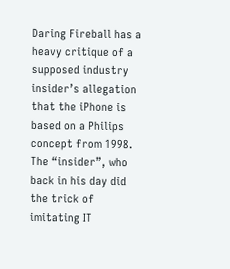Daring Fireball has a heavy critique of a supposed industry insider’s allegation that the iPhone is based on a Philips concept from 1998. The “insider”, who back in his day did the trick of imitating IT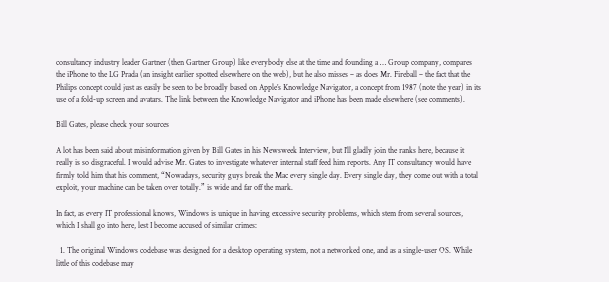consultancy industry leader Gartner (then Gartner Group) like everybody else at the time and founding a … Group company, compares the iPhone to the LG Prada (an insight earlier spotted elsewhere on the web), but he also misses – as does Mr. Fireball – the fact that the Philips concept could just as easily be seen to be broadly based on Apple’s Knowledge Navigator, a concept from 1987 (note the year) in its use of a fold-up screen and avatars. The link between the Knowledge Navigator and iPhone has been made elsewhere (see comments).

Bill Gates, please check your sources

A lot has been said about misinformation given by Bill Gates in his Newsweek Interview, but I’ll gladly join the ranks here, because it really is so disgraceful. I would advise Mr. Gates to investigate whatever internal staff feed him reports. Any IT consultancy would have firmly told him that his comment, “Nowadays, security guys break the Mac every single day. Every single day, they come out with a total exploit, your machine can be taken over totally.” is wide and far off the mark.

In fact, as every IT professional knows, Windows is unique in having excessive security problems, which stem from several sources, which I shall go into here, lest I become accused of similar crimes:

  1. The original Windows codebase was designed for a desktop operating system, not a networked one, and as a single-user OS. While little of this codebase may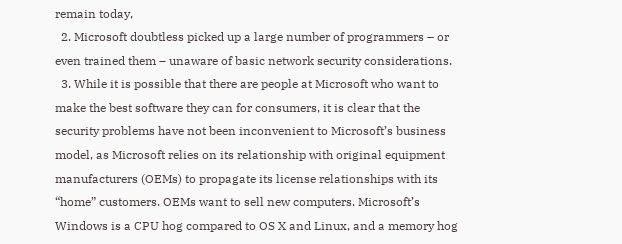remain today,
  2. Microsoft doubtless picked up a large number of programmers – or even trained them – unaware of basic network security considerations.
  3. While it is possible that there are people at Microsoft who want to make the best software they can for consumers, it is clear that the security problems have not been inconvenient to Microsoft’s business model, as Microsoft relies on its relationship with original equipment manufacturers (OEMs) to propagate its license relationships with its “home” customers. OEMs want to sell new computers. Microsoft’s Windows is a CPU hog compared to OS X and Linux, and a memory hog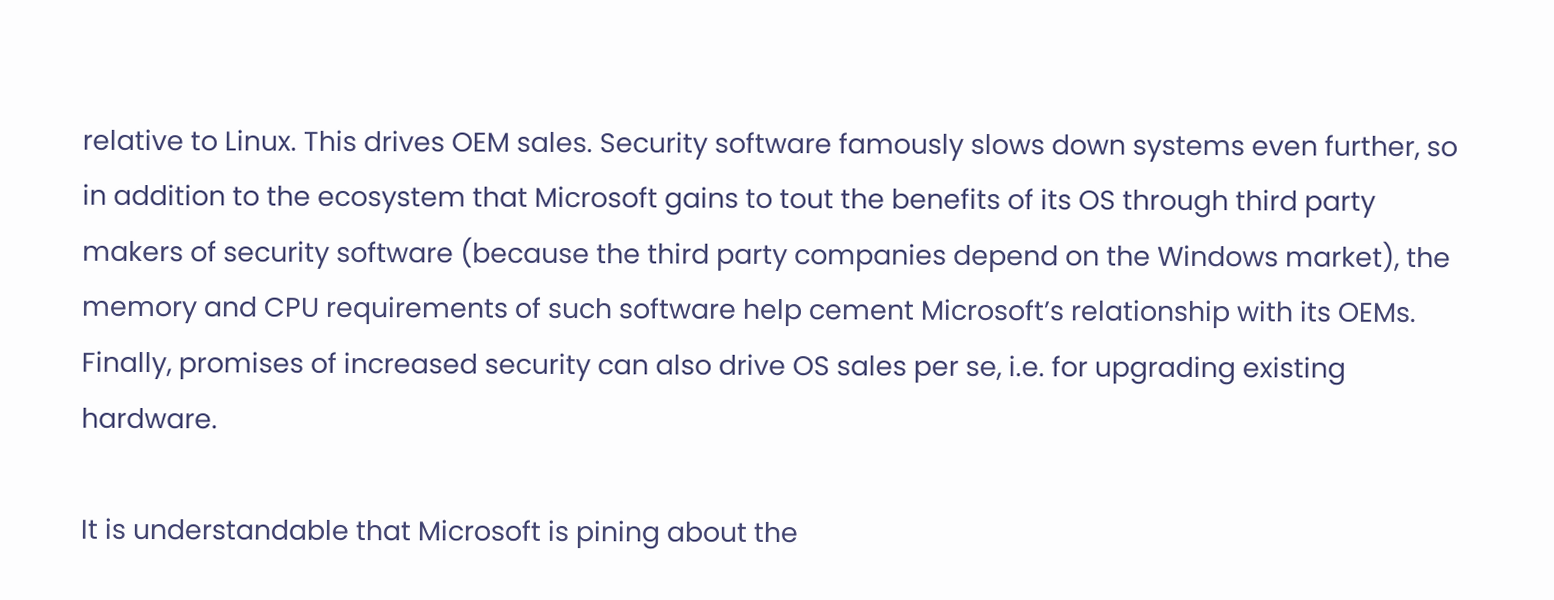relative to Linux. This drives OEM sales. Security software famously slows down systems even further, so in addition to the ecosystem that Microsoft gains to tout the benefits of its OS through third party makers of security software (because the third party companies depend on the Windows market), the memory and CPU requirements of such software help cement Microsoft’s relationship with its OEMs. Finally, promises of increased security can also drive OS sales per se, i.e. for upgrading existing hardware.

It is understandable that Microsoft is pining about the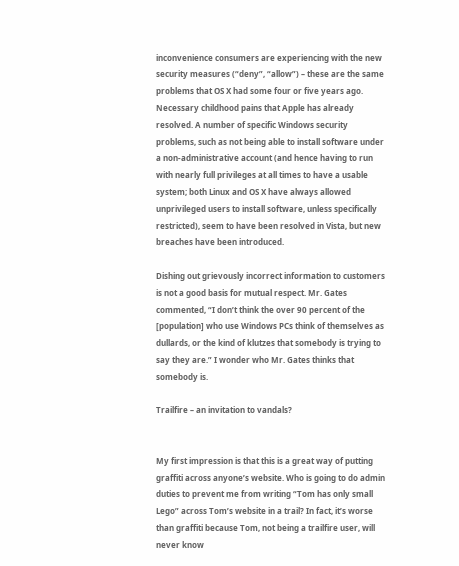inconvenience consumers are experiencing with the new security measures (“deny”, “allow”) – these are the same problems that OS X had some four or five years ago. Necessary childhood pains that Apple has already resolved. A number of specific Windows security problems, such as not being able to install software under a non-administrative account (and hence having to run with nearly full privileges at all times to have a usable system; both Linux and OS X have always allowed unprivileged users to install software, unless specifically restricted), seem to have been resolved in Vista, but new breaches have been introduced.

Dishing out grievously incorrect information to customers is not a good basis for mutual respect. Mr. Gates commented, “I don’t think the over 90 percent of the [population] who use Windows PCs think of themselves as dullards, or the kind of klutzes that somebody is trying to say they are.” I wonder who Mr. Gates thinks that somebody is.

Trailfire – an invitation to vandals?


My first impression is that this is a great way of putting graffiti across anyone’s website. Who is going to do admin duties to prevent me from writing “Tom has only small Lego” across Tom’s website in a trail? In fact, it’s worse than graffiti because Tom, not being a trailfire user, will never know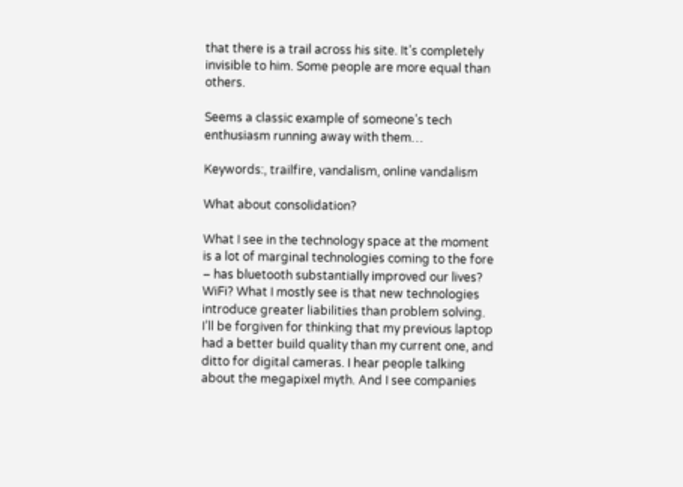that there is a trail across his site. It’s completely invisible to him. Some people are more equal than others.

Seems a classic example of someone’s tech enthusiasm running away with them…

Keywords:, trailfire, vandalism, online vandalism

What about consolidation?

What I see in the technology space at the moment is a lot of marginal technologies coming to the fore – has bluetooth substantially improved our lives? WiFi? What I mostly see is that new technologies introduce greater liabilities than problem solving. I’ll be forgiven for thinking that my previous laptop had a better build quality than my current one, and ditto for digital cameras. I hear people talking about the megapixel myth. And I see companies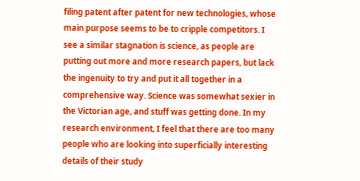filing patent after patent for new technologies, whose main purpose seems to be to cripple competitors. I see a similar stagnation is science, as people are putting out more and more research papers, but lack the ingenuity to try and put it all together in a comprehensive way. Science was somewhat sexier in the Victorian age, and stuff was getting done. In my research environment, I feel that there are too many people who are looking into superficially interesting details of their study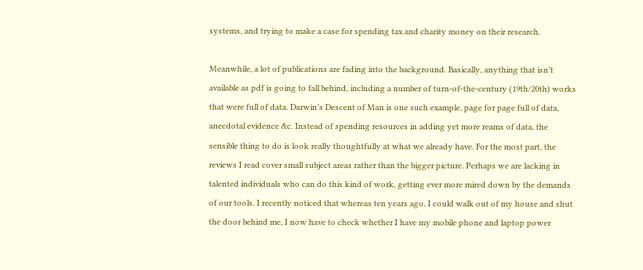systems, and trying to make a case for spending tax and charity money on their research.

Meanwhile, a lot of publications are fading into the background. Basically, anything that isn’t available as pdf is going to fall behind, including a number of turn-of-the-century (19th/20th) works that were full of data. Darwin’s Descent of Man is one such example, page for page full of data, anecdotal evidence &c. Instead of spending resources in adding yet more reams of data, the sensible thing to do is look really thoughtfully at what we already have. For the most part, the reviews I read cover small subject areas rather than the bigger picture. Perhaps we are lacking in talented individuals who can do this kind of work, getting ever more mired down by the demands of our tools. I recently noticed that whereas ten years ago, I could walk out of my house and shut the door behind me, I now have to check whether I have my mobile phone and laptop power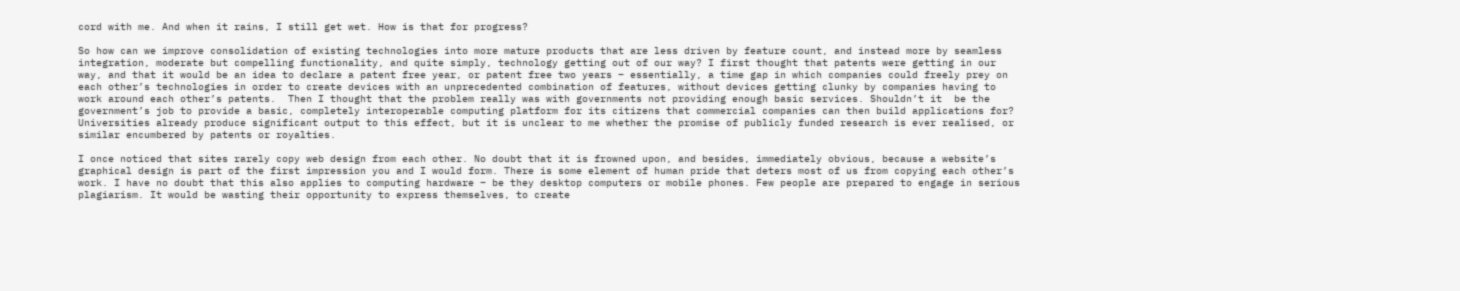cord with me. And when it rains, I still get wet. How is that for progress?

So how can we improve consolidation of existing technologies into more mature products that are less driven by feature count, and instead more by seamless integration, moderate but compelling functionality, and quite simply, technology getting out of our way? I first thought that patents were getting in our way, and that it would be an idea to declare a patent free year, or patent free two years – essentially, a time gap in which companies could freely prey on each other’s technologies in order to create devices with an unprecedented combination of features, without devices getting clunky by companies having to work around each other’s patents.  Then I thought that the problem really was with governments not providing enough basic services. Shouldn’t it  be the government’s job to provide a basic, completely interoperable computing platform for its citizens that commercial companies can then build applications for? Universities already produce significant output to this effect, but it is unclear to me whether the promise of publicly funded research is ever realised, or similar encumbered by patents or royalties.

I once noticed that sites rarely copy web design from each other. No doubt that it is frowned upon, and besides, immediately obvious, because a website’s graphical design is part of the first impression you and I would form. There is some element of human pride that deters most of us from copying each other’s work. I have no doubt that this also applies to computing hardware – be they desktop computers or mobile phones. Few people are prepared to engage in serious plagiarism. It would be wasting their opportunity to express themselves, to create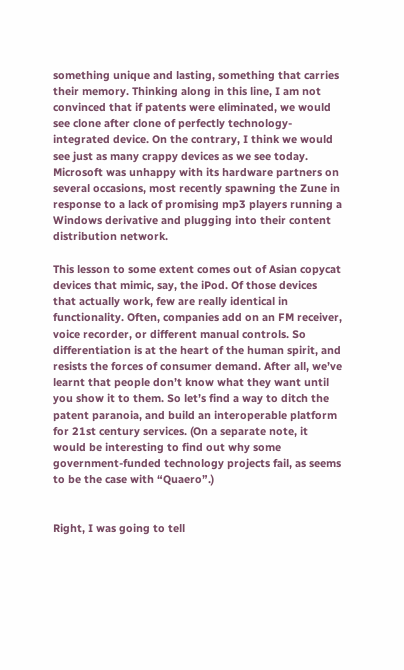something unique and lasting, something that carries their memory. Thinking along in this line, I am not convinced that if patents were eliminated, we would see clone after clone of perfectly technology-integrated device. On the contrary, I think we would see just as many crappy devices as we see today. Microsoft was unhappy with its hardware partners on several occasions, most recently spawning the Zune in response to a lack of promising mp3 players running a Windows derivative and plugging into their content distribution network.

This lesson to some extent comes out of Asian copycat devices that mimic, say, the iPod. Of those devices that actually work, few are really identical in functionality. Often, companies add on an FM receiver, voice recorder, or different manual controls. So differentiation is at the heart of the human spirit, and resists the forces of consumer demand. After all, we’ve learnt that people don’t know what they want until you show it to them. So let’s find a way to ditch the patent paranoia, and build an interoperable platform for 21st century services. (On a separate note, it would be interesting to find out why some government-funded technology projects fail, as seems to be the case with “Quaero”.)


Right, I was going to tell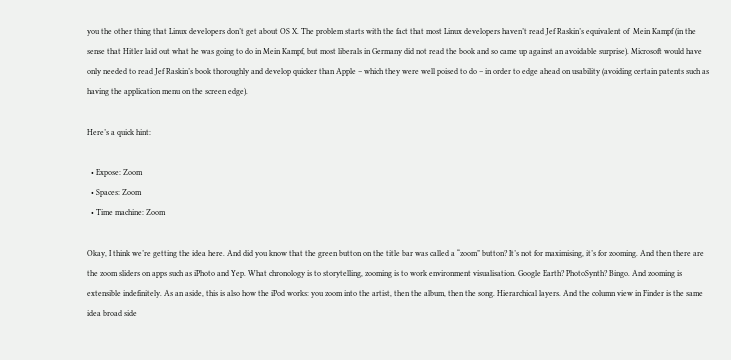you the other thing that Linux developers don’t get about OS X. The problem starts with the fact that most Linux developers haven’t read Jef Raskin’s equivalent of  Mein Kampf (in the sense that Hitler laid out what he was going to do in Mein Kampf, but most liberals in Germany did not read the book and so came up against an avoidable surprise). Microsoft would have only needed to read Jef Raskin’s book thoroughly and develop quicker than Apple – which they were well poised to do – in order to edge ahead on usability (avoiding certain patents such as having the application menu on the screen edge).

Here’s a quick hint:

  • Expose: Zoom
  • Spaces: Zoom
  • Time machine: Zoom

Okay, I think we’re getting the idea here. And did you know that the green button on the title bar was called a “zoom” button? It’s not for maximising, it’s for zooming. And then there are the zoom sliders on apps such as iPhoto and Yep. What chronology is to storytelling, zooming is to work environment visualisation. Google Earth? PhotoSynth? Bingo. And zooming is extensible indefinitely. As an aside, this is also how the iPod works: you zoom into the artist, then the album, then the song. Hierarchical layers. And the column view in Finder is the same idea broad side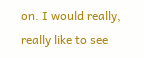on. I would really, really like to see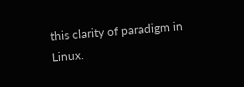this clarity of paradigm in Linux.